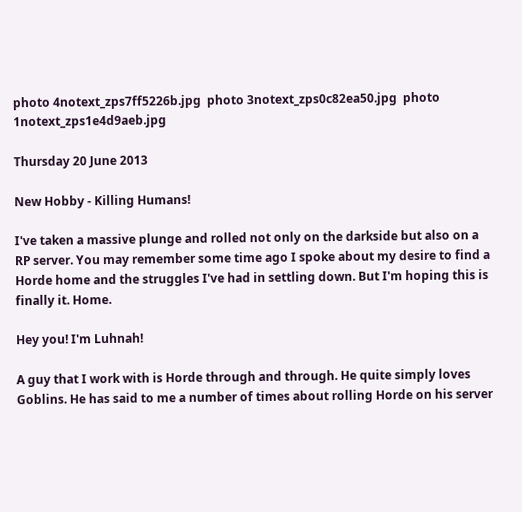photo 4notext_zps7ff5226b.jpg  photo 3notext_zps0c82ea50.jpg  photo 1notext_zps1e4d9aeb.jpg

Thursday 20 June 2013

New Hobby - Killing Humans!

I've taken a massive plunge and rolled not only on the darkside but also on a RP server. You may remember some time ago I spoke about my desire to find a Horde home and the struggles I've had in settling down. But I'm hoping this is finally it. Home.

Hey you! I'm Luhnah!

A guy that I work with is Horde through and through. He quite simply loves Goblins. He has said to me a number of times about rolling Horde on his server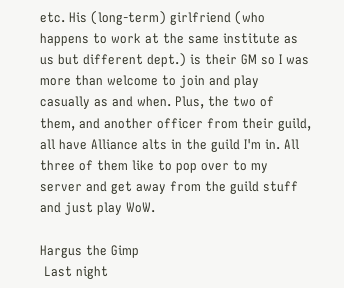etc. His (long-term) girlfriend (who happens to work at the same institute as us but different dept.) is their GM so I was more than welcome to join and play casually as and when. Plus, the two of them, and another officer from their guild, all have Alliance alts in the guild I'm in. All three of them like to pop over to my server and get away from the guild stuff and just play WoW.

Hargus the Gimp
 Last night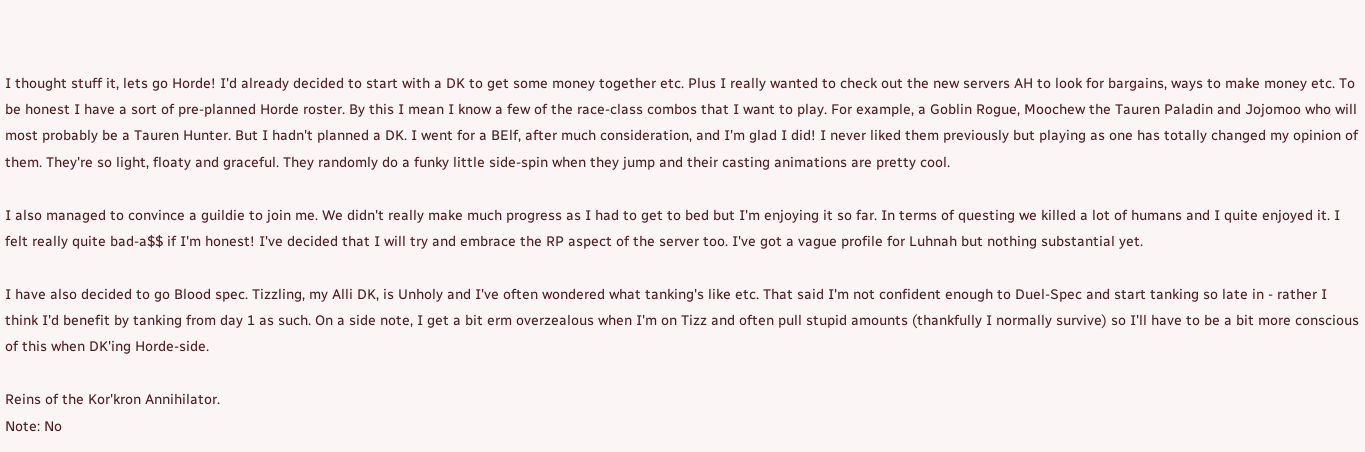I thought stuff it, lets go Horde! I'd already decided to start with a DK to get some money together etc. Plus I really wanted to check out the new servers AH to look for bargains, ways to make money etc. To be honest I have a sort of pre-planned Horde roster. By this I mean I know a few of the race-class combos that I want to play. For example, a Goblin Rogue, Moochew the Tauren Paladin and Jojomoo who will most probably be a Tauren Hunter. But I hadn't planned a DK. I went for a BElf, after much consideration, and I'm glad I did! I never liked them previously but playing as one has totally changed my opinion of them. They're so light, floaty and graceful. They randomly do a funky little side-spin when they jump and their casting animations are pretty cool.

I also managed to convince a guildie to join me. We didn't really make much progress as I had to get to bed but I'm enjoying it so far. In terms of questing we killed a lot of humans and I quite enjoyed it. I felt really quite bad-a$$ if I'm honest! I've decided that I will try and embrace the RP aspect of the server too. I've got a vague profile for Luhnah but nothing substantial yet.

I have also decided to go Blood spec. Tizzling, my Alli DK, is Unholy and I've often wondered what tanking's like etc. That said I'm not confident enough to Duel-Spec and start tanking so late in - rather I think I'd benefit by tanking from day 1 as such. On a side note, I get a bit erm overzealous when I'm on Tizz and often pull stupid amounts (thankfully I normally survive) so I'll have to be a bit more conscious of this when DK'ing Horde-side.

Reins of the Kor'kron Annihilator.
Note: No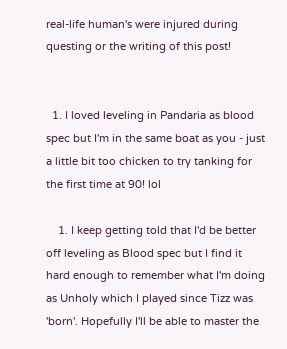real-life human's were injured during questing or the writing of this post!


  1. I loved leveling in Pandaria as blood spec but I'm in the same boat as you - just a little bit too chicken to try tanking for the first time at 90! lol

    1. I keep getting told that I'd be better off leveling as Blood spec but I find it hard enough to remember what I'm doing as Unholy which I played since Tizz was 'born'. Hopefully I'll be able to master the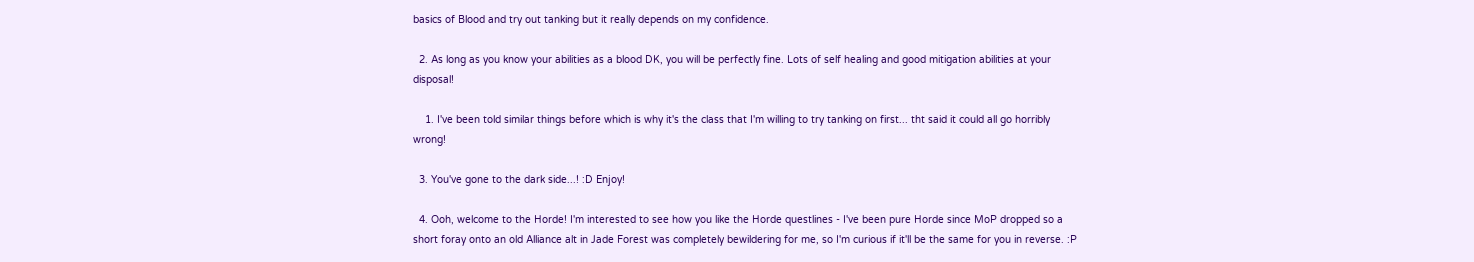basics of Blood and try out tanking but it really depends on my confidence.

  2. As long as you know your abilities as a blood DK, you will be perfectly fine. Lots of self healing and good mitigation abilities at your disposal!

    1. I've been told similar things before which is why it's the class that I'm willing to try tanking on first... tht said it could all go horribly wrong!

  3. You've gone to the dark side...! :D Enjoy!

  4. Ooh, welcome to the Horde! I'm interested to see how you like the Horde questlines - I've been pure Horde since MoP dropped so a short foray onto an old Alliance alt in Jade Forest was completely bewildering for me, so I'm curious if it'll be the same for you in reverse. :P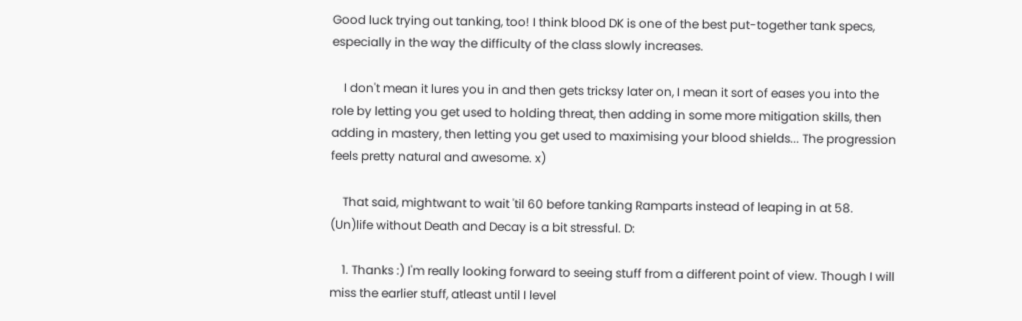Good luck trying out tanking, too! I think blood DK is one of the best put-together tank specs, especially in the way the difficulty of the class slowly increases.

    I don't mean it lures you in and then gets tricksy later on, I mean it sort of eases you into the role by letting you get used to holding threat, then adding in some more mitigation skills, then adding in mastery, then letting you get used to maximising your blood shields... The progression feels pretty natural and awesome. x)

    That said, mightwant to wait 'til 60 before tanking Ramparts instead of leaping in at 58. (Un)life without Death and Decay is a bit stressful. D:

    1. Thanks :) I'm really looking forward to seeing stuff from a different point of view. Though I will miss the earlier stuff, atleast until I level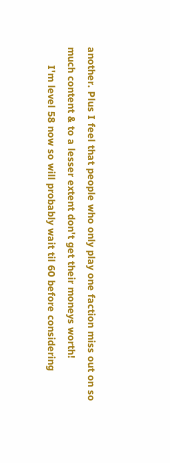another. Plus I feel that people who only play one faction miss out on so much content & to a lesser extent don't get their moneys worth!
      I'm level 58 now so will probably wait til 60 before considering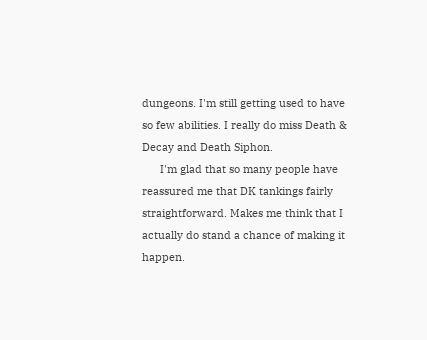dungeons. I'm still getting used to have so few abilities. I really do miss Death & Decay and Death Siphon.
      I'm glad that so many people have reassured me that DK tankings fairly straightforward. Makes me think that I actually do stand a chance of making it happen.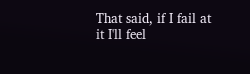That said, if I fail at it I'll feel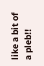like a bit of a pleb!!